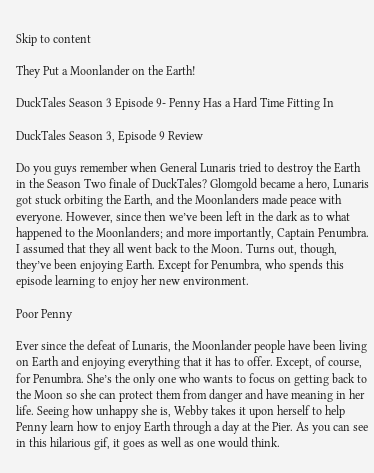Skip to content

They Put a Moonlander on the Earth!

DuckTales Season 3 Episode 9- Penny Has a Hard Time Fitting In

DuckTales Season 3, Episode 9 Review

Do you guys remember when General Lunaris tried to destroy the Earth in the Season Two finale of DuckTales? Glomgold became a hero, Lunaris got stuck orbiting the Earth, and the Moonlanders made peace with everyone. However, since then we’ve been left in the dark as to what happened to the Moonlanders; and more importantly, Captain Penumbra. I assumed that they all went back to the Moon. Turns out, though, they’ve been enjoying Earth. Except for Penumbra, who spends this episode learning to enjoy her new environment.

Poor Penny

Ever since the defeat of Lunaris, the Moonlander people have been living on Earth and enjoying everything that it has to offer. Except, of course, for Penumbra. She’s the only one who wants to focus on getting back to the Moon so she can protect them from danger and have meaning in her life. Seeing how unhappy she is, Webby takes it upon herself to help Penny learn how to enjoy Earth through a day at the Pier. As you can see in this hilarious gif, it goes as well as one would think.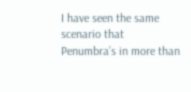I have seen the same scenario that Penumbra’s in more than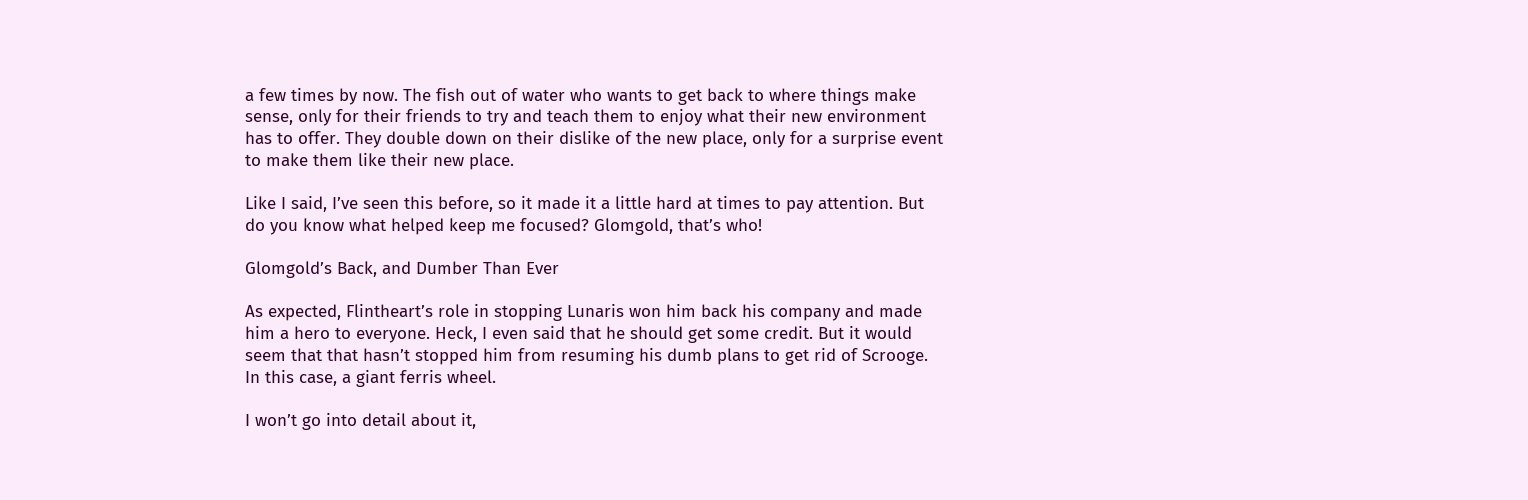a few times by now. The fish out of water who wants to get back to where things make sense, only for their friends to try and teach them to enjoy what their new environment has to offer. They double down on their dislike of the new place, only for a surprise event to make them like their new place.

Like I said, I’ve seen this before, so it made it a little hard at times to pay attention. But do you know what helped keep me focused? Glomgold, that’s who!

Glomgold’s Back, and Dumber Than Ever

As expected, Flintheart’s role in stopping Lunaris won him back his company and made him a hero to everyone. Heck, I even said that he should get some credit. But it would seem that that hasn’t stopped him from resuming his dumb plans to get rid of Scrooge. In this case, a giant ferris wheel.

I won’t go into detail about it,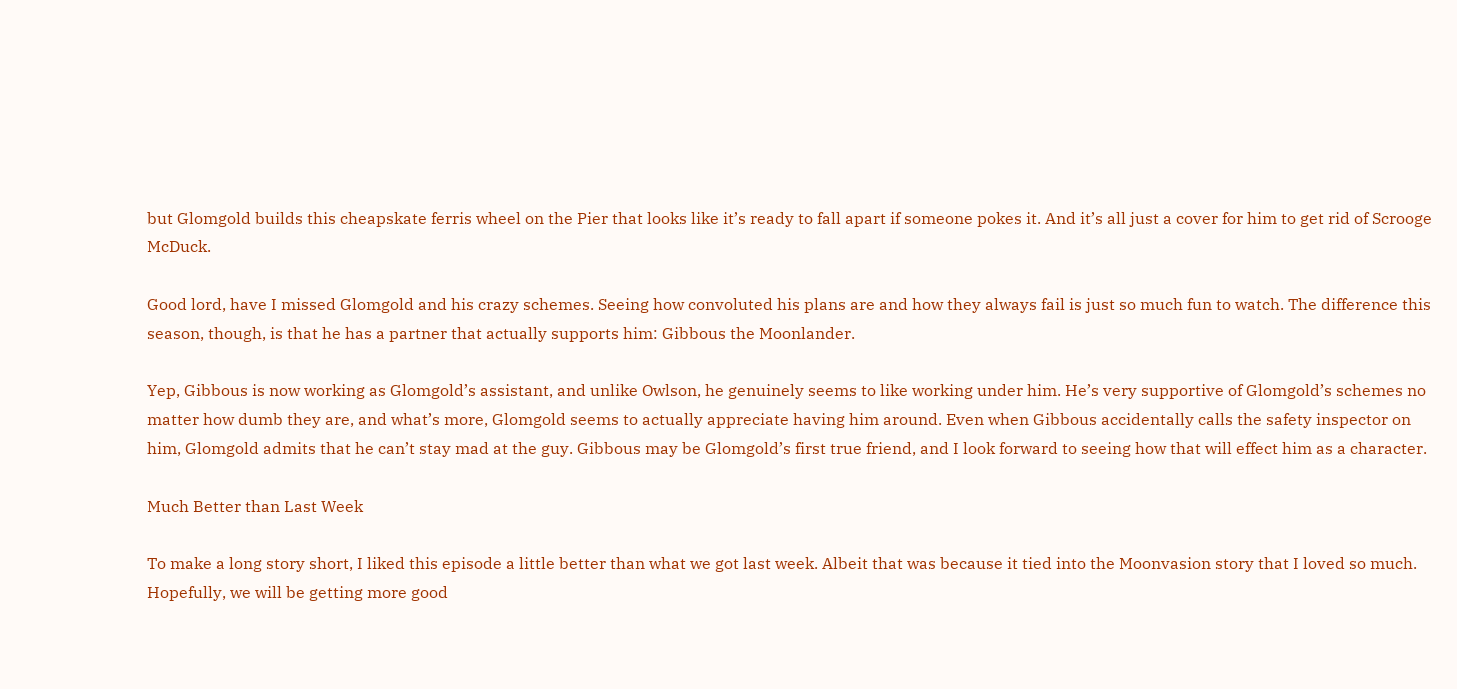but Glomgold builds this cheapskate ferris wheel on the Pier that looks like it’s ready to fall apart if someone pokes it. And it’s all just a cover for him to get rid of Scrooge McDuck.

Good lord, have I missed Glomgold and his crazy schemes. Seeing how convoluted his plans are and how they always fail is just so much fun to watch. The difference this season, though, is that he has a partner that actually supports him: Gibbous the Moonlander.

Yep, Gibbous is now working as Glomgold’s assistant, and unlike Owlson, he genuinely seems to like working under him. He’s very supportive of Glomgold’s schemes no matter how dumb they are, and what’s more, Glomgold seems to actually appreciate having him around. Even when Gibbous accidentally calls the safety inspector on him, Glomgold admits that he can’t stay mad at the guy. Gibbous may be Glomgold’s first true friend, and I look forward to seeing how that will effect him as a character.

Much Better than Last Week

To make a long story short, I liked this episode a little better than what we got last week. Albeit that was because it tied into the Moonvasion story that I loved so much. Hopefully, we will be getting more good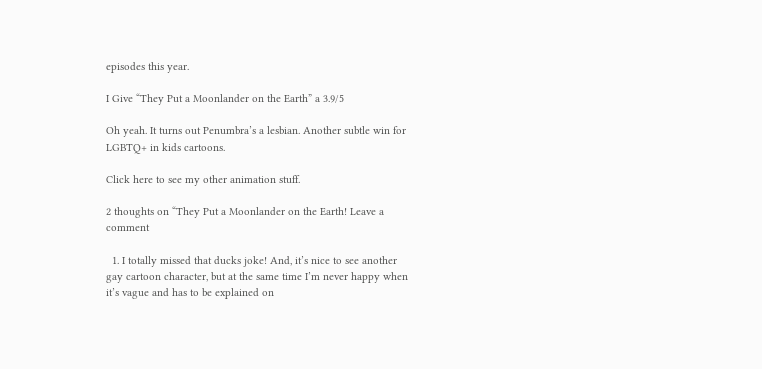episodes this year.

I Give “They Put a Moonlander on the Earth” a 3.9/5

Oh yeah. It turns out Penumbra’s a lesbian. Another subtle win for LGBTQ+ in kids cartoons.

Click here to see my other animation stuff.

2 thoughts on “They Put a Moonlander on the Earth! Leave a comment

  1. I totally missed that ducks joke! And, it’s nice to see another gay cartoon character, but at the same time I’m never happy when it’s vague and has to be explained on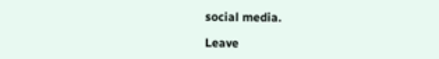social media.

Leave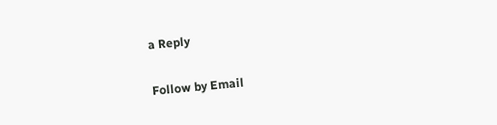a Reply

Follow by Email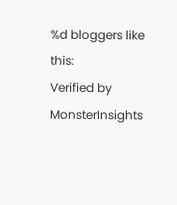%d bloggers like this:
Verified by MonsterInsights